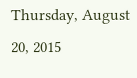Thursday, August 20, 2015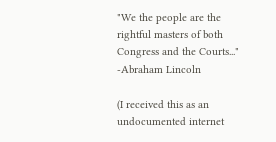"We the people are the rightful masters of both Congress and the Courts..." -Abraham Lincoln

(I received this as an undocumented internet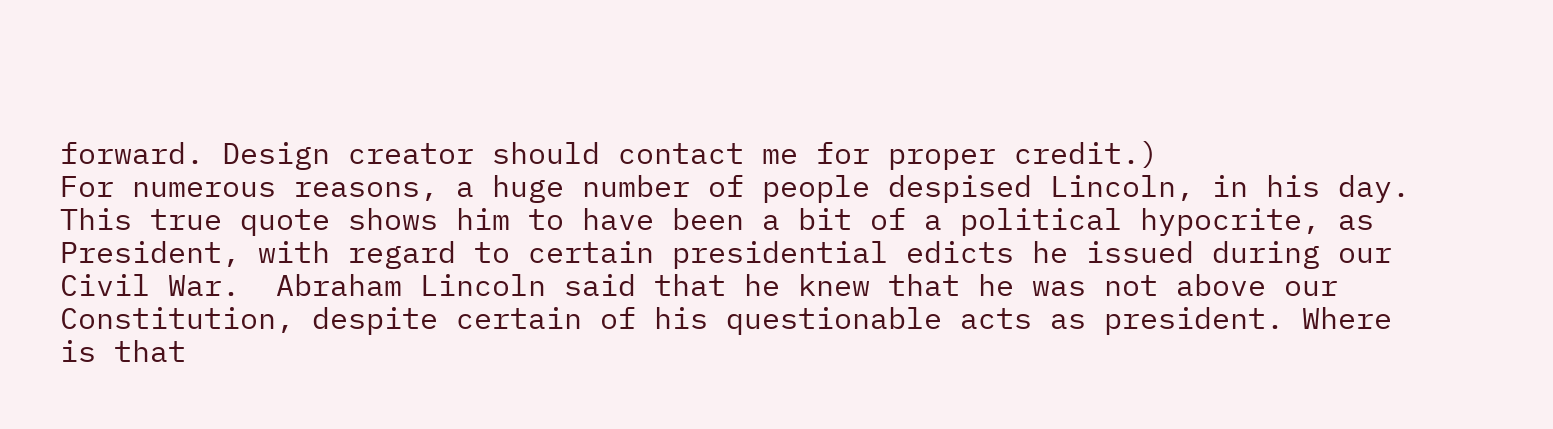forward. Design creator should contact me for proper credit.)
For numerous reasons, a huge number of people despised Lincoln, in his day. This true quote shows him to have been a bit of a political hypocrite, as President, with regard to certain presidential edicts he issued during our Civil War.  Abraham Lincoln said that he knew that he was not above our Constitution, despite certain of his questionable acts as president. Where is that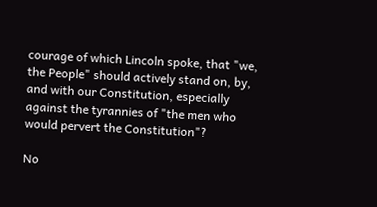courage of which Lincoln spoke, that "we, the People" should actively stand on, by, and with our Constitution, especially against the tyrannies of "the men who would pervert the Constitution"?

No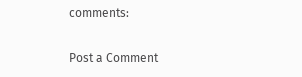comments:

Post a Comment